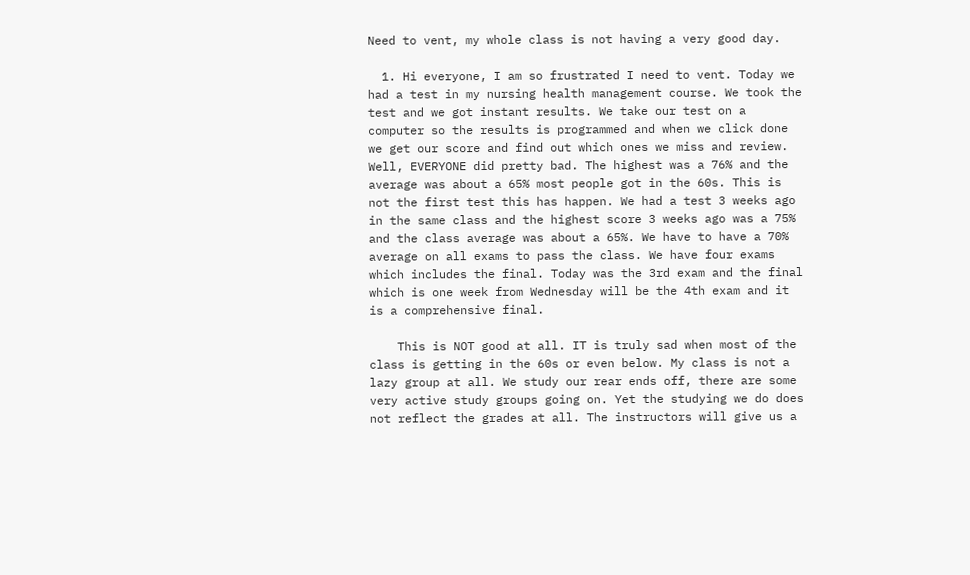Need to vent, my whole class is not having a very good day.

  1. Hi everyone, I am so frustrated I need to vent. Today we had a test in my nursing health management course. We took the test and we got instant results. We take our test on a computer so the results is programmed and when we click done we get our score and find out which ones we miss and review. Well, EVERYONE did pretty bad. The highest was a 76% and the average was about a 65% most people got in the 60s. This is not the first test this has happen. We had a test 3 weeks ago in the same class and the highest score 3 weeks ago was a 75% and the class average was about a 65%. We have to have a 70% average on all exams to pass the class. We have four exams which includes the final. Today was the 3rd exam and the final which is one week from Wednesday will be the 4th exam and it is a comprehensive final.

    This is NOT good at all. IT is truly sad when most of the class is getting in the 60s or even below. My class is not a lazy group at all. We study our rear ends off, there are some very active study groups going on. Yet the studying we do does not reflect the grades at all. The instructors will give us a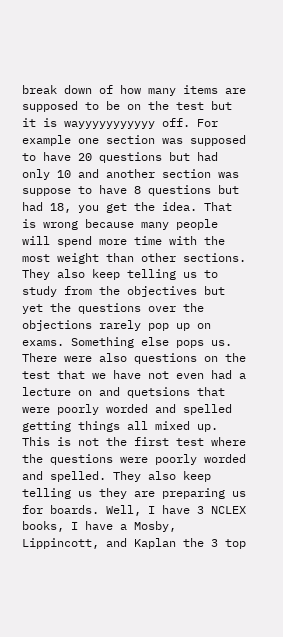break down of how many items are supposed to be on the test but it is wayyyyyyyyyyy off. For example one section was supposed to have 20 questions but had only 10 and another section was suppose to have 8 questions but had 18, you get the idea. That is wrong because many people will spend more time with the most weight than other sections. They also keep telling us to study from the objectives but yet the questions over the objections rarely pop up on exams. Something else pops us. There were also questions on the test that we have not even had a lecture on and quetsions that were poorly worded and spelled getting things all mixed up. This is not the first test where the questions were poorly worded and spelled. They also keep telling us they are preparing us for boards. Well, I have 3 NCLEX books, I have a Mosby, Lippincott, and Kaplan the 3 top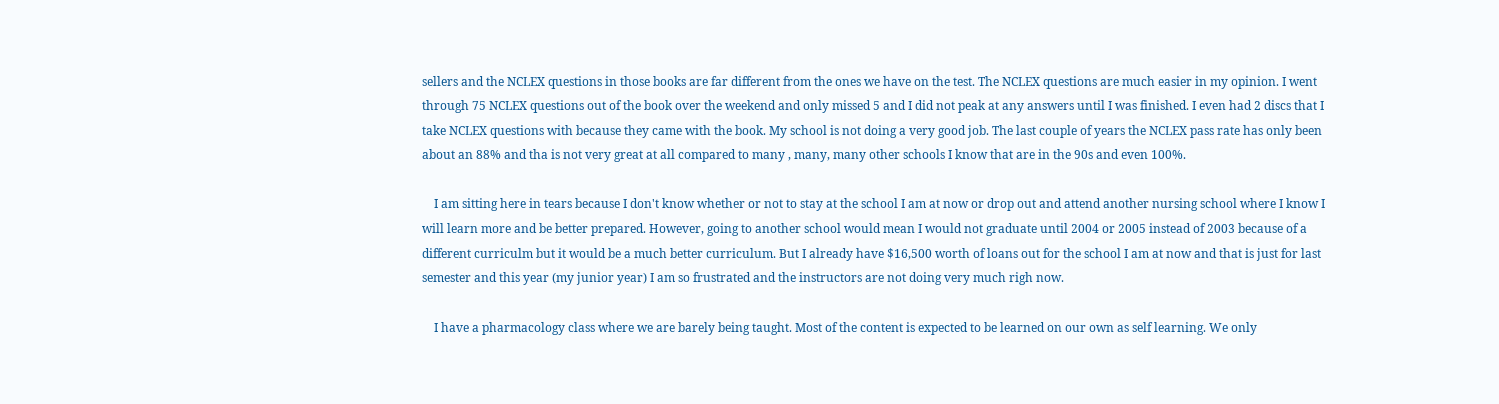sellers and the NCLEX questions in those books are far different from the ones we have on the test. The NCLEX questions are much easier in my opinion. I went through 75 NCLEX questions out of the book over the weekend and only missed 5 and I did not peak at any answers until I was finished. I even had 2 discs that I take NCLEX questions with because they came with the book. My school is not doing a very good job. The last couple of years the NCLEX pass rate has only been about an 88% and tha is not very great at all compared to many , many, many other schools I know that are in the 90s and even 100%.

    I am sitting here in tears because I don't know whether or not to stay at the school I am at now or drop out and attend another nursing school where I know I will learn more and be better prepared. However, going to another school would mean I would not graduate until 2004 or 2005 instead of 2003 because of a different curriculm but it would be a much better curriculum. But I already have $16,500 worth of loans out for the school I am at now and that is just for last semester and this year (my junior year) I am so frustrated and the instructors are not doing very much righ now.

    I have a pharmacology class where we are barely being taught. Most of the content is expected to be learned on our own as self learning. We only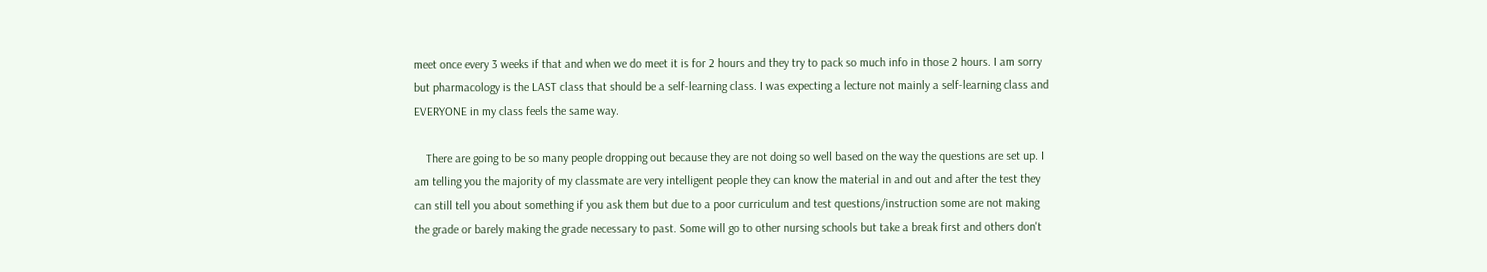meet once every 3 weeks if that and when we do meet it is for 2 hours and they try to pack so much info in those 2 hours. I am sorry but pharmacology is the LAST class that should be a self-learning class. I was expecting a lecture not mainly a self-learning class and EVERYONE in my class feels the same way.

    There are going to be so many people dropping out because they are not doing so well based on the way the questions are set up. I am telling you the majority of my classmate are very intelligent people they can know the material in and out and after the test they can still tell you about something if you ask them but due to a poor curriculum and test questions/instruction some are not making the grade or barely making the grade necessary to past. Some will go to other nursing schools but take a break first and others don't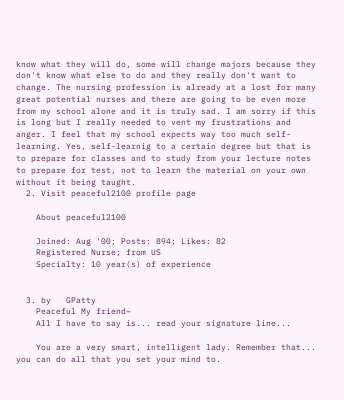know what they will do, some will change majors because they don't know what else to do and they really don't want to change. The nursing profession is already at a lost for many great potential nurses and there are going to be even more from my school alone and it is truly sad. I am sorry if this is long but I really needed to vent my frustrations and anger. I feel that my school expects way too much self-learning. Yes, self-learnig to a certain degree but that is to prepare for classes and to study from your lecture notes to prepare for test, not to learn the material on your own without it being taught.
  2. Visit peaceful2100 profile page

    About peaceful2100

    Joined: Aug '00; Posts: 894; Likes: 82
    Registered Nurse; from US
    Specialty: 10 year(s) of experience


  3. by   GPatty
    Peaceful My friend~
    All I have to say is... read your signature line...

    You are a very smart, intelligent lady. Remember that... you can do all that you set your mind to.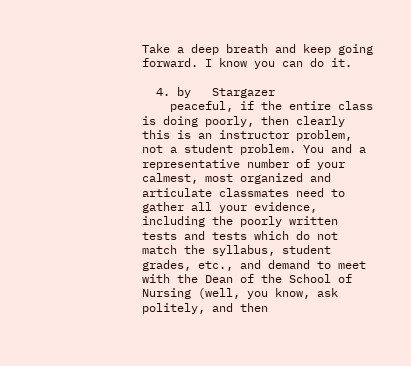Take a deep breath and keep going forward. I know you can do it.

  4. by   Stargazer
    peaceful, if the entire class is doing poorly, then clearly this is an instructor problem, not a student problem. You and a representative number of your calmest, most organized and articulate classmates need to gather all your evidence, including the poorly written tests and tests which do not match the syllabus, student grades, etc., and demand to meet with the Dean of the School of Nursing (well, you know, ask politely, and then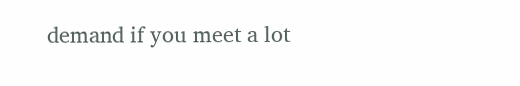demand if you meet a lot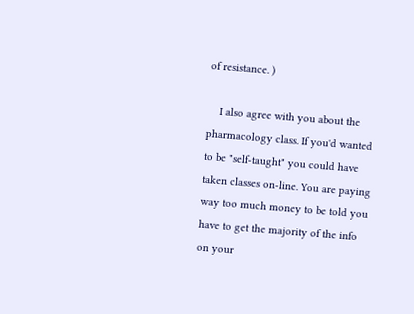of resistance. )

    I also agree with you about the pharmacology class. If you'd wanted to be "self-taught" you could have taken classes on-line. You are paying way too much money to be told you have to get the majority of the info on your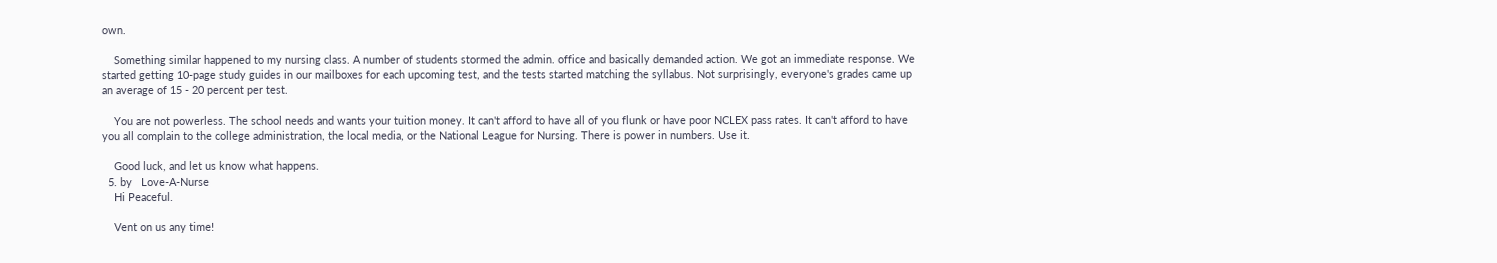own.

    Something similar happened to my nursing class. A number of students stormed the admin. office and basically demanded action. We got an immediate response. We started getting 10-page study guides in our mailboxes for each upcoming test, and the tests started matching the syllabus. Not surprisingly, everyone's grades came up an average of 15 - 20 percent per test.

    You are not powerless. The school needs and wants your tuition money. It can't afford to have all of you flunk or have poor NCLEX pass rates. It can't afford to have you all complain to the college administration, the local media, or the National League for Nursing. There is power in numbers. Use it.

    Good luck, and let us know what happens.
  5. by   Love-A-Nurse
    Hi Peaceful.

    Vent on us any time!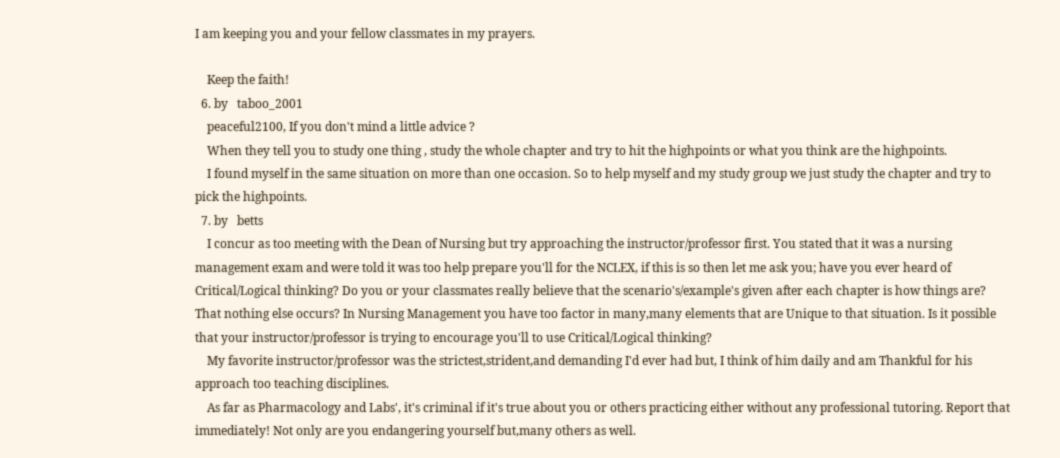I am keeping you and your fellow classmates in my prayers.

    Keep the faith!
  6. by   taboo_2001
    peaceful2100, If you don't mind a little advice ?
    When they tell you to study one thing , study the whole chapter and try to hit the highpoints or what you think are the highpoints.
    I found myself in the same situation on more than one occasion. So to help myself and my study group we just study the chapter and try to pick the highpoints.
  7. by   betts
    I concur as too meeting with the Dean of Nursing but try approaching the instructor/professor first. You stated that it was a nursing management exam and were told it was too help prepare you'll for the NCLEX, if this is so then let me ask you; have you ever heard of Critical/Logical thinking? Do you or your classmates really believe that the scenario's/example's given after each chapter is how things are? That nothing else occurs? In Nursing Management you have too factor in many,many elements that are Unique to that situation. Is it possible that your instructor/professor is trying to encourage you'll to use Critical/Logical thinking?
    My favorite instructor/professor was the strictest,strident,and demanding I'd ever had but, I think of him daily and am Thankful for his approach too teaching disciplines.
    As far as Pharmacology and Labs', it's criminal if it's true about you or others practicing either without any professional tutoring. Report that immediately! Not only are you endangering yourself but,many others as well.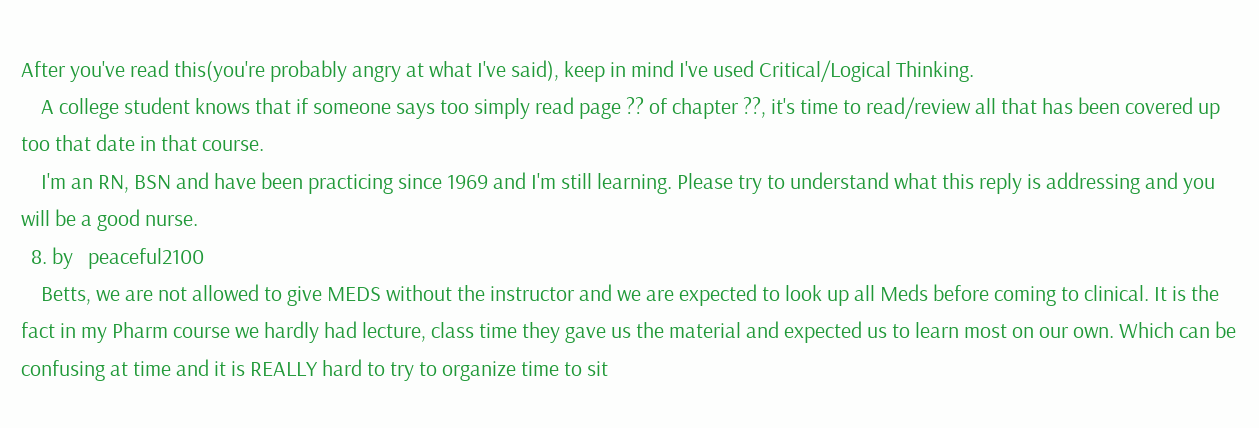After you've read this(you're probably angry at what I've said), keep in mind I've used Critical/Logical Thinking.
    A college student knows that if someone says too simply read page ?? of chapter ??, it's time to read/review all that has been covered up too that date in that course.
    I'm an RN, BSN and have been practicing since 1969 and I'm still learning. Please try to understand what this reply is addressing and you will be a good nurse.
  8. by   peaceful2100
    Betts, we are not allowed to give MEDS without the instructor and we are expected to look up all Meds before coming to clinical. It is the fact in my Pharm course we hardly had lecture, class time they gave us the material and expected us to learn most on our own. Which can be confusing at time and it is REALLY hard to try to organize time to sit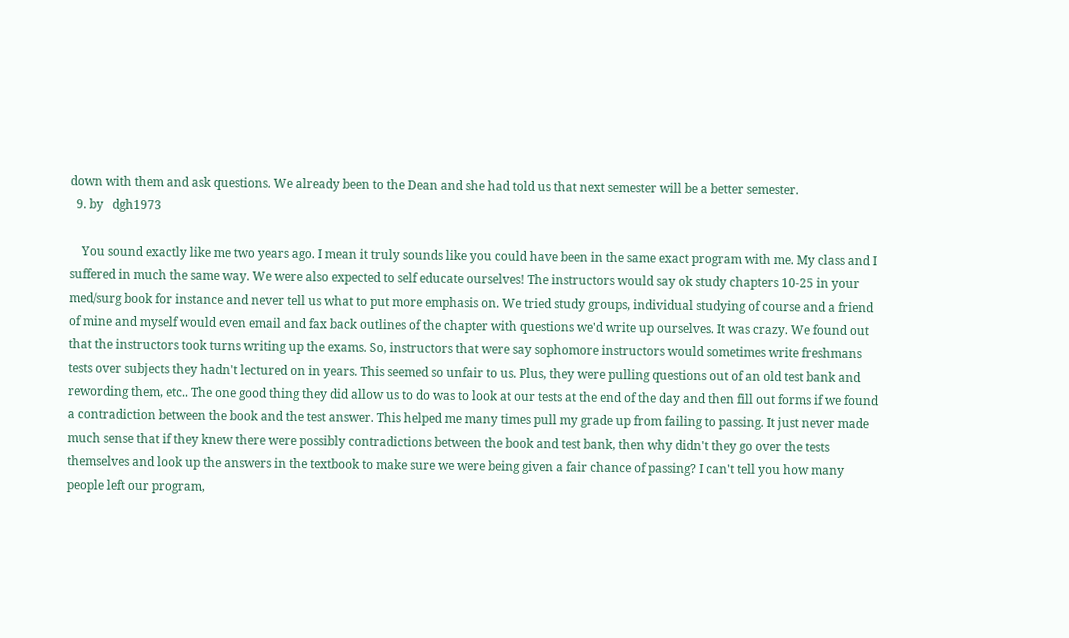down with them and ask questions. We already been to the Dean and she had told us that next semester will be a better semester.
  9. by   dgh1973

    You sound exactly like me two years ago. I mean it truly sounds like you could have been in the same exact program with me. My class and I suffered in much the same way. We were also expected to self educate ourselves! The instructors would say ok study chapters 10-25 in your med/surg book for instance and never tell us what to put more emphasis on. We tried study groups, individual studying of course and a friend of mine and myself would even email and fax back outlines of the chapter with questions we'd write up ourselves. It was crazy. We found out that the instructors took turns writing up the exams. So, instructors that were say sophomore instructors would sometimes write freshmans tests over subjects they hadn't lectured on in years. This seemed so unfair to us. Plus, they were pulling questions out of an old test bank and rewording them, etc.. The one good thing they did allow us to do was to look at our tests at the end of the day and then fill out forms if we found a contradiction between the book and the test answer. This helped me many times pull my grade up from failing to passing. It just never made much sense that if they knew there were possibly contradictions between the book and test bank, then why didn't they go over the tests themselves and look up the answers in the textbook to make sure we were being given a fair chance of passing? I can't tell you how many people left our program,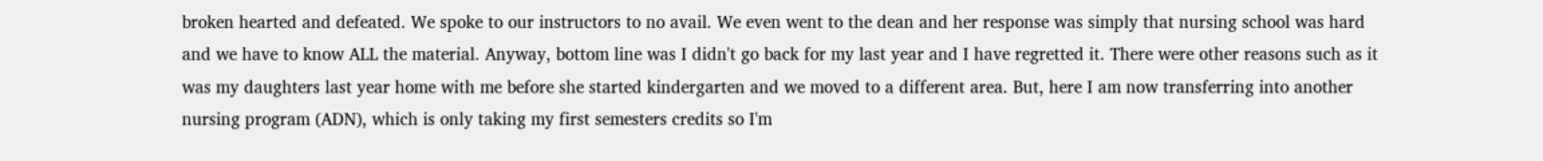broken hearted and defeated. We spoke to our instructors to no avail. We even went to the dean and her response was simply that nursing school was hard and we have to know ALL the material. Anyway, bottom line was I didn't go back for my last year and I have regretted it. There were other reasons such as it was my daughters last year home with me before she started kindergarten and we moved to a different area. But, here I am now transferring into another nursing program (ADN), which is only taking my first semesters credits so I'm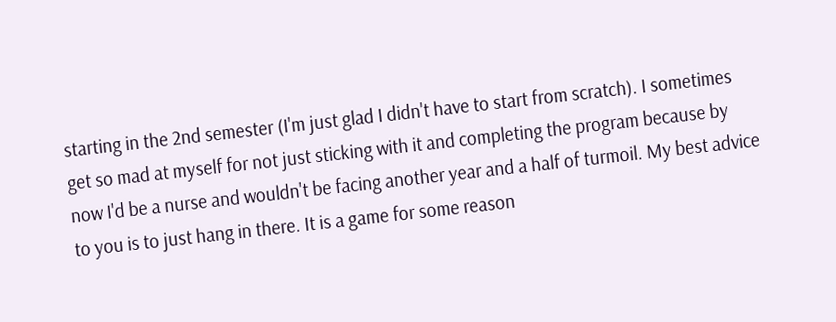starting in the 2nd semester (I'm just glad I didn't have to start from scratch). I sometimes get so mad at myself for not just sticking with it and completing the program because by now I'd be a nurse and wouldn't be facing another year and a half of turmoil. My best advice to you is to just hang in there. It is a game for some reason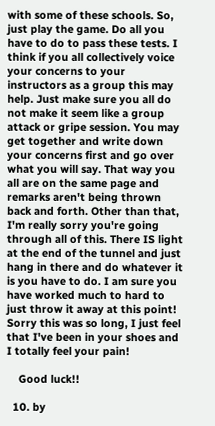with some of these schools. So, just play the game. Do all you have to do to pass these tests. I think if you all collectively voice your concerns to your instructors as a group this may help. Just make sure you all do not make it seem like a group attack or gripe session. You may get together and write down your concerns first and go over what you will say. That way you all are on the same page and remarks aren't being thrown back and forth. Other than that, I'm really sorry you're going through all of this. There IS light at the end of the tunnel and just hang in there and do whatever it is you have to do. I am sure you have worked much to hard to just throw it away at this point! Sorry this was so long, I just feel that I've been in your shoes and I totally feel your pain!

    Good luck!!

  10. by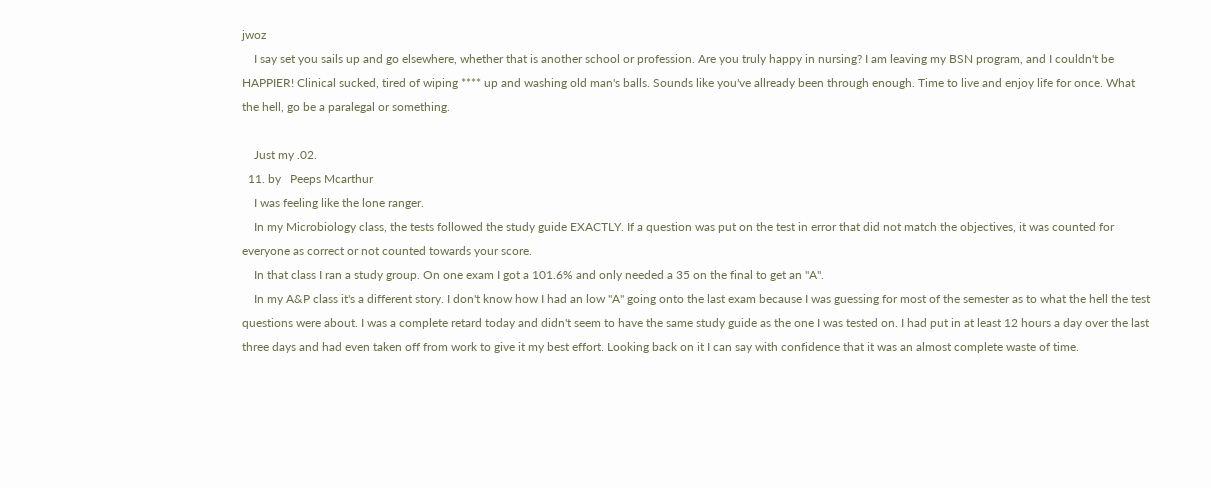jwoz
    I say set you sails up and go elsewhere, whether that is another school or profession. Are you truly happy in nursing? I am leaving my BSN program, and I couldn't be HAPPIER! Clinical sucked, tired of wiping **** up and washing old man's balls. Sounds like you've allready been through enough. Time to live and enjoy life for once. What the hell, go be a paralegal or something.

    Just my .02.
  11. by   Peeps Mcarthur
    I was feeling like the lone ranger.
    In my Microbiology class, the tests followed the study guide EXACTLY. If a question was put on the test in error that did not match the objectives, it was counted for everyone as correct or not counted towards your score.
    In that class I ran a study group. On one exam I got a 101.6% and only needed a 35 on the final to get an "A".
    In my A&P class it's a different story. I don't know how I had an low "A" going onto the last exam because I was guessing for most of the semester as to what the hell the test questions were about. I was a complete retard today and didn't seem to have the same study guide as the one I was tested on. I had put in at least 12 hours a day over the last three days and had even taken off from work to give it my best effort. Looking back on it I can say with confidence that it was an almost complete waste of time.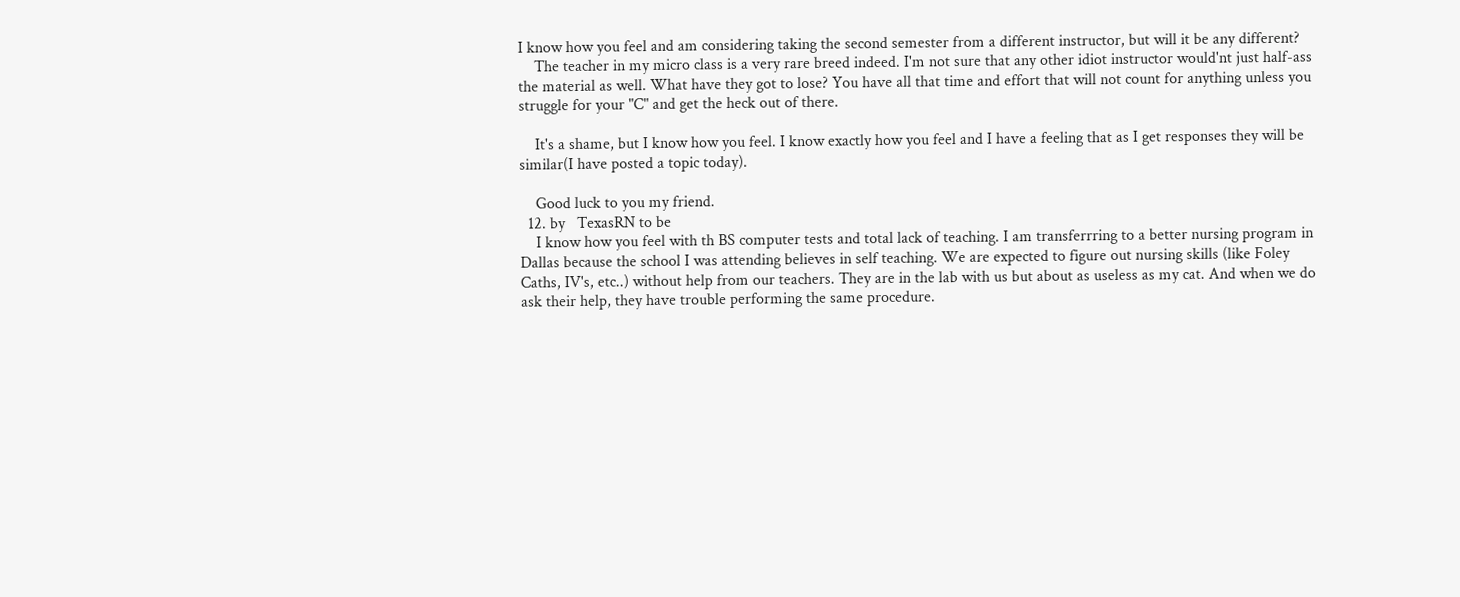I know how you feel and am considering taking the second semester from a different instructor, but will it be any different?
    The teacher in my micro class is a very rare breed indeed. I'm not sure that any other idiot instructor would'nt just half-ass the material as well. What have they got to lose? You have all that time and effort that will not count for anything unless you struggle for your "C" and get the heck out of there.

    It's a shame, but I know how you feel. I know exactly how you feel and I have a feeling that as I get responses they will be similar(I have posted a topic today).

    Good luck to you my friend.
  12. by   TexasRN to be
    I know how you feel with th BS computer tests and total lack of teaching. I am transferrring to a better nursing program in Dallas because the school I was attending believes in self teaching. We are expected to figure out nursing skills (like Foley Caths, IV's, etc..) without help from our teachers. They are in the lab with us but about as useless as my cat. And when we do ask their help, they have trouble performing the same procedure.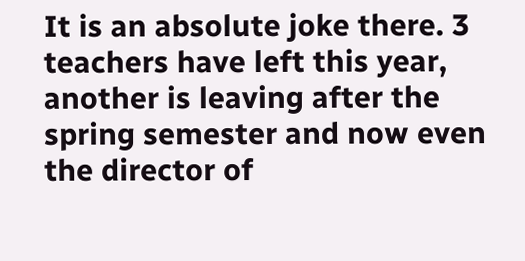It is an absolute joke there. 3 teachers have left this year, another is leaving after the spring semester and now even the director of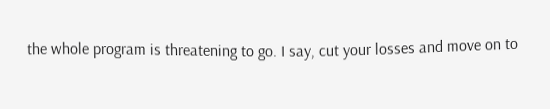the whole program is threatening to go. I say, cut your losses and move on to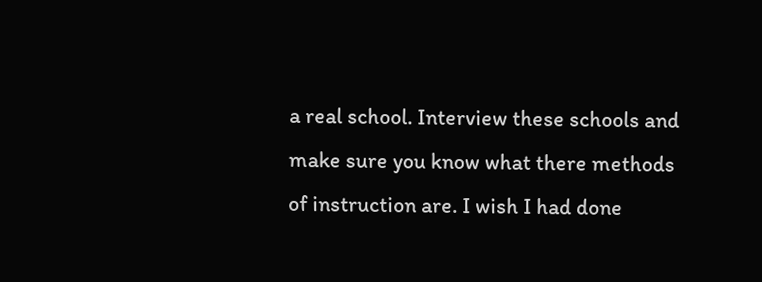a real school. Interview these schools and make sure you know what there methods of instruction are. I wish I had done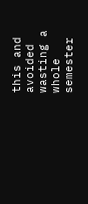this and avoided wasting a whole semester